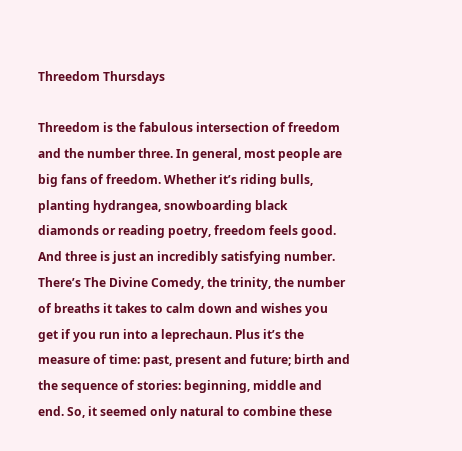Threedom Thursdays

Threedom is the fabulous intersection of freedom and the number three. In general, most people are big fans of freedom. Whether it’s riding bulls, planting hydrangea, snowboarding black diamonds or reading poetry, freedom feels good. And three is just an incredibly satisfying number. There’s The Divine Comedy, the trinity, the number of breaths it takes to calm down and wishes you get if you run into a leprechaun. Plus it’s the measure of time: past, present and future; birth and the sequence of stories: beginning, middle and end. So, it seemed only natural to combine these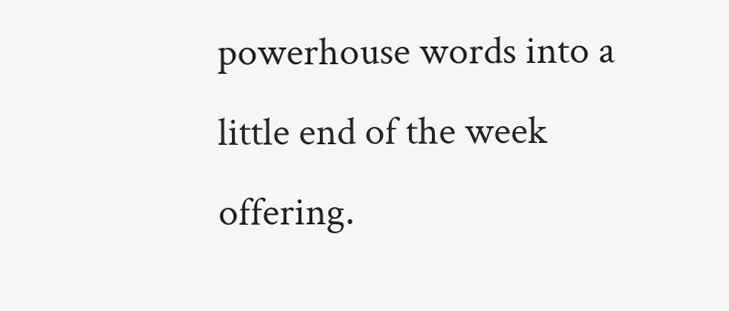powerhouse words into a little end of the week offering.